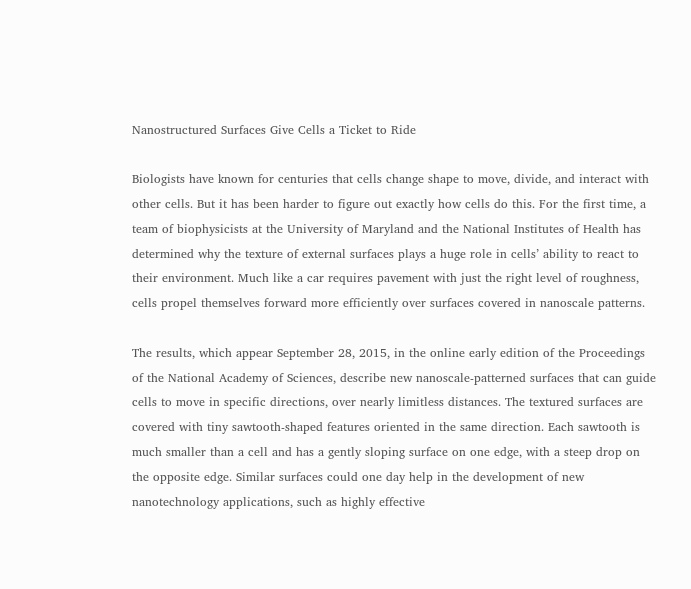Nanostructured Surfaces Give Cells a Ticket to Ride

Biologists have known for centuries that cells change shape to move, divide, and interact with other cells. But it has been harder to figure out exactly how cells do this. For the first time, a team of biophysicists at the University of Maryland and the National Institutes of Health has determined why the texture of external surfaces plays a huge role in cells’ ability to react to their environment. Much like a car requires pavement with just the right level of roughness, cells propel themselves forward more efficiently over surfaces covered in nanoscale patterns.

The results, which appear September 28, 2015, in the online early edition of the Proceedings of the National Academy of Sciences, describe new nanoscale-patterned surfaces that can guide cells to move in specific directions, over nearly limitless distances. The textured surfaces are covered with tiny sawtooth-shaped features oriented in the same direction. Each sawtooth is much smaller than a cell and has a gently sloping surface on one edge, with a steep drop on the opposite edge. Similar surfaces could one day help in the development of new nanotechnology applications, such as highly effective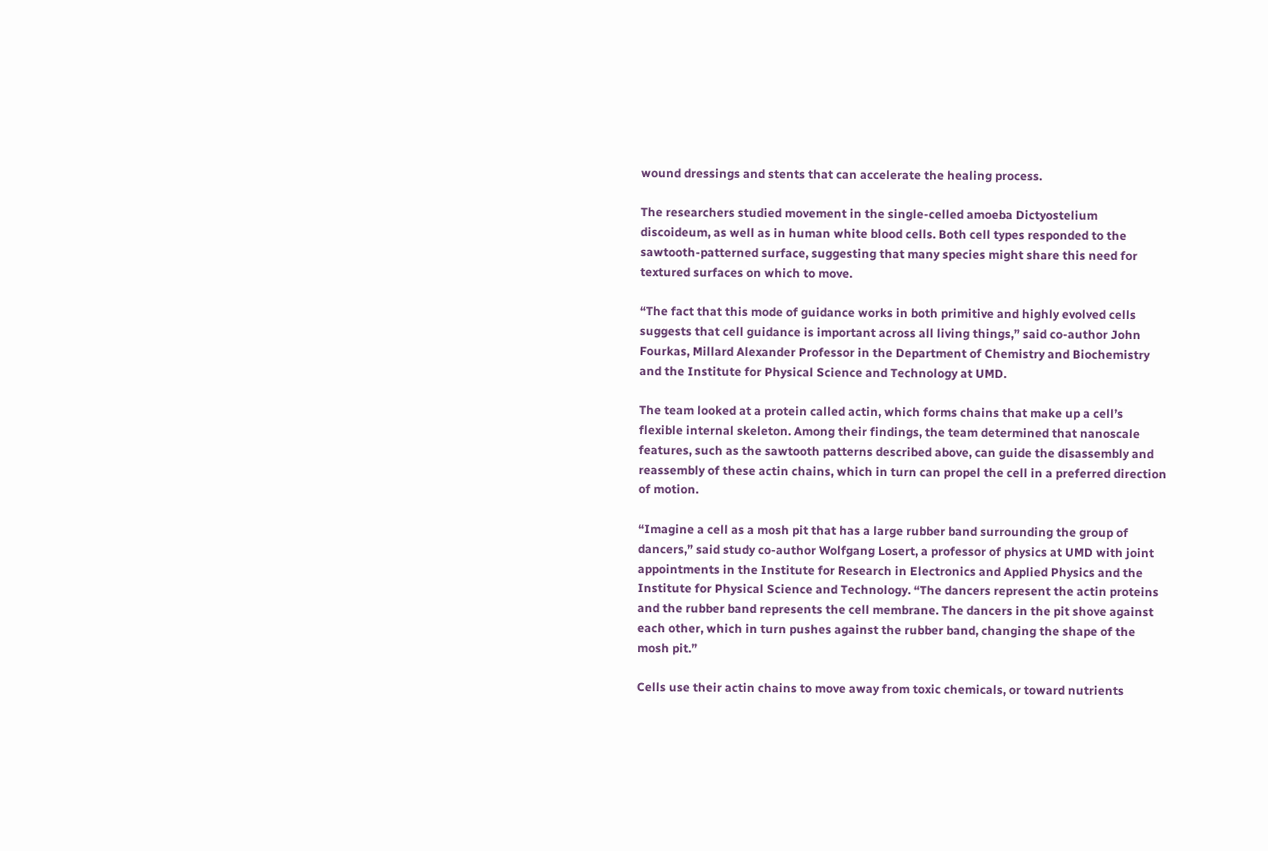wound dressings and stents that can accelerate the healing process.

The researchers studied movement in the single-celled amoeba Dictyostelium discoideum, as well as in human white blood cells. Both cell types responded to the sawtooth-patterned surface, suggesting that many species might share this need for textured surfaces on which to move.

“The fact that this mode of guidance works in both primitive and highly evolved cells suggests that cell guidance is important across all living things,” said co-author John Fourkas, Millard Alexander Professor in the Department of Chemistry and Biochemistry and the Institute for Physical Science and Technology at UMD.

The team looked at a protein called actin, which forms chains that make up a cell’s flexible internal skeleton. Among their findings, the team determined that nanoscale features, such as the sawtooth patterns described above, can guide the disassembly and reassembly of these actin chains, which in turn can propel the cell in a preferred direction of motion.

“Imagine a cell as a mosh pit that has a large rubber band surrounding the group of dancers,” said study co-author Wolfgang Losert, a professor of physics at UMD with joint appointments in the Institute for Research in Electronics and Applied Physics and the Institute for Physical Science and Technology. “The dancers represent the actin proteins and the rubber band represents the cell membrane. The dancers in the pit shove against each other, which in turn pushes against the rubber band, changing the shape of the mosh pit.”

Cells use their actin chains to move away from toxic chemicals, or toward nutrients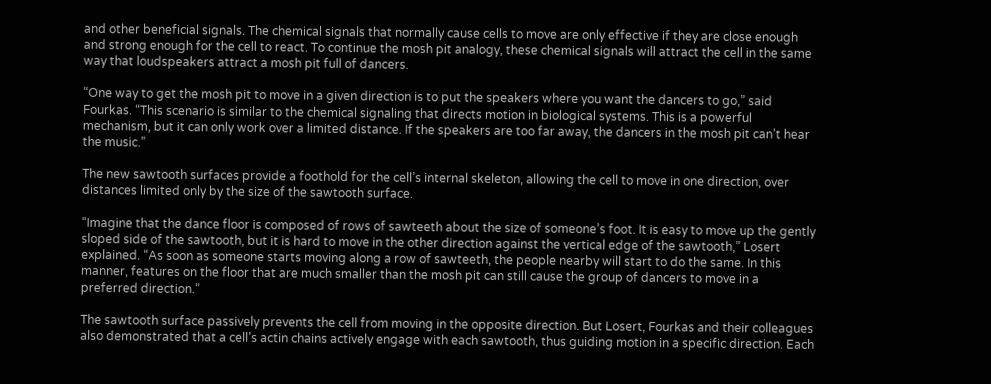and other beneficial signals. The chemical signals that normally cause cells to move are only effective if they are close enough and strong enough for the cell to react. To continue the mosh pit analogy, these chemical signals will attract the cell in the same way that loudspeakers attract a mosh pit full of dancers.

“One way to get the mosh pit to move in a given direction is to put the speakers where you want the dancers to go,” said Fourkas. “This scenario is similar to the chemical signaling that directs motion in biological systems. This is a powerful mechanism, but it can only work over a limited distance. If the speakers are too far away, the dancers in the mosh pit can’t hear the music.”

The new sawtooth surfaces provide a foothold for the cell’s internal skeleton, allowing the cell to move in one direction, over distances limited only by the size of the sawtooth surface.

“Imagine that the dance floor is composed of rows of sawteeth about the size of someone’s foot. It is easy to move up the gently sloped side of the sawtooth, but it is hard to move in the other direction against the vertical edge of the sawtooth,” Losert explained. “As soon as someone starts moving along a row of sawteeth, the people nearby will start to do the same. In this manner, features on the floor that are much smaller than the mosh pit can still cause the group of dancers to move in a preferred direction.”

The sawtooth surface passively prevents the cell from moving in the opposite direction. But Losert, Fourkas and their colleagues also demonstrated that a cell’s actin chains actively engage with each sawtooth, thus guiding motion in a specific direction. Each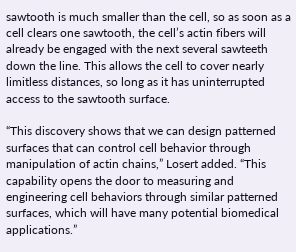sawtooth is much smaller than the cell, so as soon as a cell clears one sawtooth, the cell’s actin fibers will already be engaged with the next several sawteeth down the line. This allows the cell to cover nearly limitless distances, so long as it has uninterrupted access to the sawtooth surface.

“This discovery shows that we can design patterned surfaces that can control cell behavior through manipulation of actin chains,” Losert added. “This capability opens the door to measuring and engineering cell behaviors through similar patterned surfaces, which will have many potential biomedical applications.”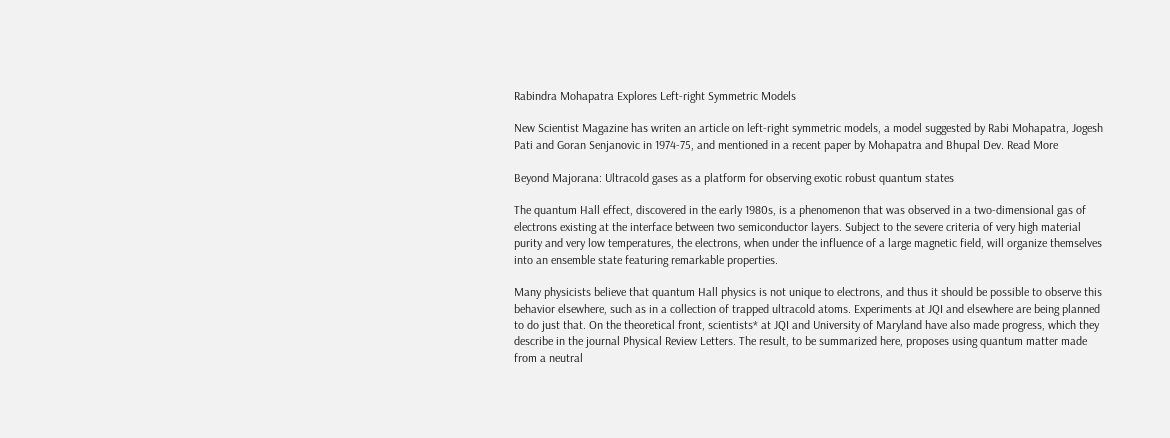Rabindra Mohapatra Explores Left-right Symmetric Models

New Scientist Magazine has writen an article on left-right symmetric models, a model suggested by Rabi Mohapatra, Jogesh Pati and Goran Senjanovic in 1974-75, and mentioned in a recent paper by Mohapatra and Bhupal Dev. Read More

Beyond Majorana: Ultracold gases as a platform for observing exotic robust quantum states

The quantum Hall effect, discovered in the early 1980s, is a phenomenon that was observed in a two-dimensional gas of electrons existing at the interface between two semiconductor layers. Subject to the severe criteria of very high material purity and very low temperatures, the electrons, when under the influence of a large magnetic field, will organize themselves into an ensemble state featuring remarkable properties.

Many physicists believe that quantum Hall physics is not unique to electrons, and thus it should be possible to observe this behavior elsewhere, such as in a collection of trapped ultracold atoms. Experiments at JQI and elsewhere are being planned to do just that. On the theoretical front, scientists* at JQI and University of Maryland have also made progress, which they describe in the journal Physical Review Letters. The result, to be summarized here, proposes using quantum matter made from a neutral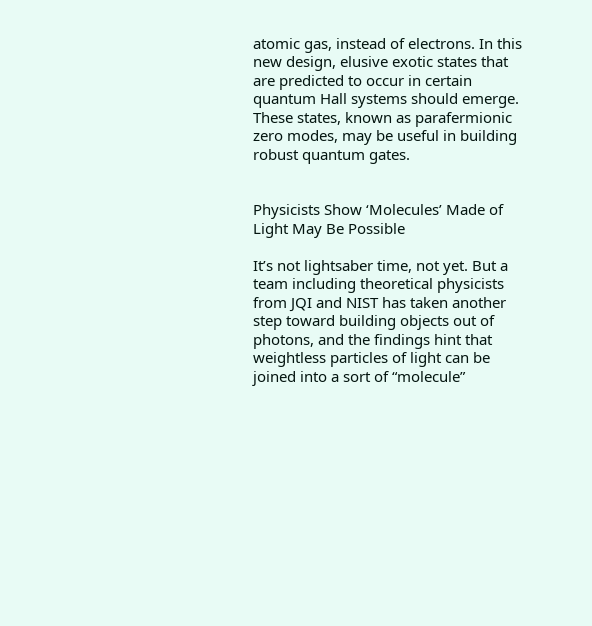atomic gas, instead of electrons. In this new design, elusive exotic states that are predicted to occur in certain quantum Hall systems should emerge. These states, known as parafermionic zero modes, may be useful in building robust quantum gates.


Physicists Show ‘Molecules’ Made of Light May Be Possible

It’s not lightsaber time, not yet. But a team including theoretical physicists from JQI and NIST has taken another step toward building objects out of photons, and the findings hint that weightless particles of light can be joined into a sort of “molecule”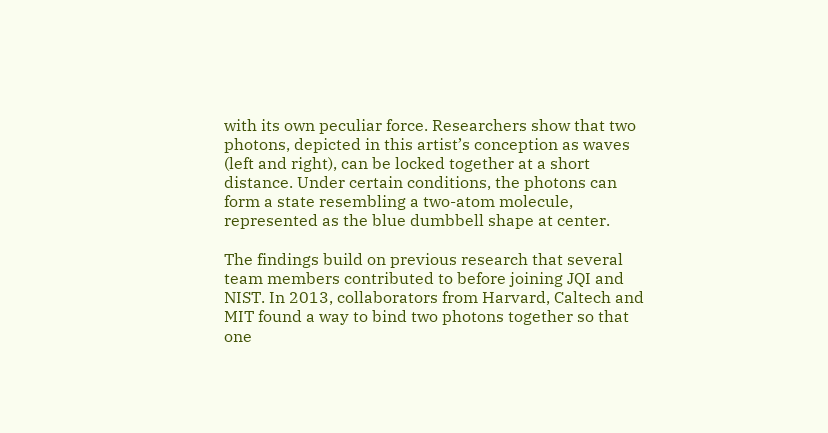with its own peculiar force. Researchers show that two photons, depicted in this artist’s conception as waves (left and right), can be locked together at a short distance. Under certain conditions, the photons can form a state resembling a two-atom molecule, represented as the blue dumbbell shape at center.

The findings build on previous research that several team members contributed to before joining JQI and NIST. In 2013, collaborators from Harvard, Caltech and MIT found a way to bind two photons together so that one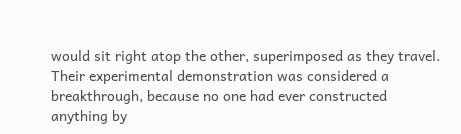would sit right atop the other, superimposed as they travel. Their experimental demonstration was considered a breakthrough, because no one had ever constructed anything by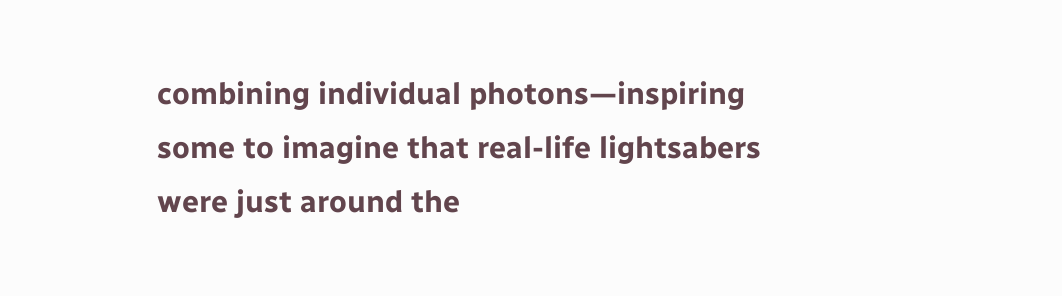combining individual photons—inspiring some to imagine that real-life lightsabers were just around the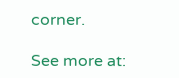corner.

See more at: